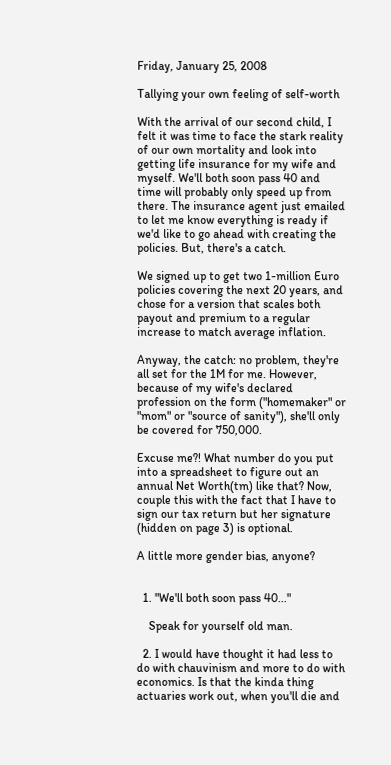Friday, January 25, 2008

Tallying your own feeling of self-worth

With the arrival of our second child, I felt it was time to face the stark reality of our own mortality and look into getting life insurance for my wife and myself. We'll both soon pass 40 and time will probably only speed up from there. The insurance agent just emailed to let me know everything is ready if we'd like to go ahead with creating the policies. But, there's a catch.

We signed up to get two 1-million Euro policies covering the next 20 years, and chose for a version that scales both payout and premium to a regular increase to match average inflation.

Anyway, the catch: no problem, they're all set for the 1M for me. However, because of my wife's declared profession on the form ("homemaker" or "mom" or "source of sanity"), she'll only be covered for 750,000.

Excuse me?! What number do you put into a spreadsheet to figure out an annual Net Worth(tm) like that? Now, couple this with the fact that I have to sign our tax return but her signature (hidden on page 3) is optional.

A little more gender bias, anyone?


  1. "We'll both soon pass 40..."

    Speak for yourself old man.

  2. I would have thought it had less to do with chauvinism and more to do with economics. Is that the kinda thing actuaries work out, when you'll die and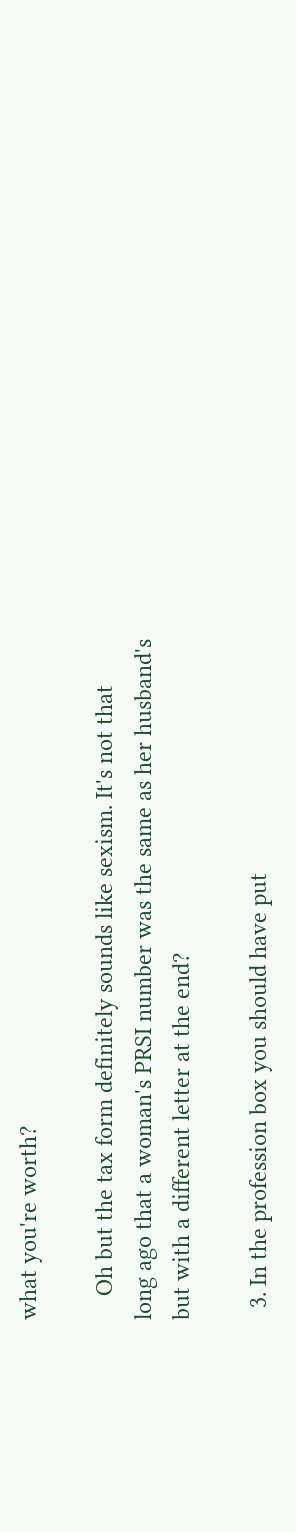what you're worth?

    Oh but the tax form definitely sounds like sexism. It's not that long ago that a woman's PRSI number was the same as her husband's but with a different letter at the end?

  3. In the profession box you should have put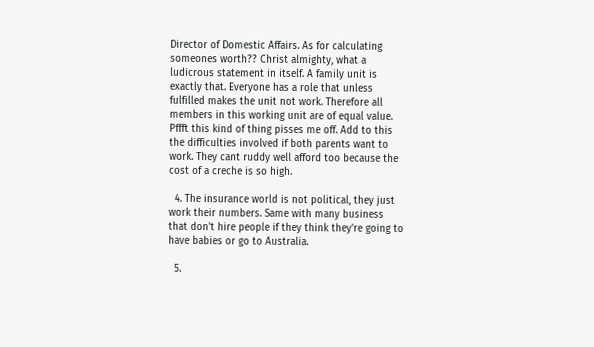Director of Domestic Affairs. As for calculating someones worth?? Christ almighty, what a ludicrous statement in itself. A family unit is exactly that. Everyone has a role that unless fulfilled makes the unit not work. Therefore all members in this working unit are of equal value. Pffft this kind of thing pisses me off. Add to this the difficulties involved if both parents want to work. They cant ruddy well afford too because the cost of a creche is so high.

  4. The insurance world is not political, they just work their numbers. Same with many business that don't hire people if they think they're going to have babies or go to Australia.

  5.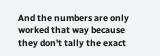And the numbers are only worked that way because they don't tally the exact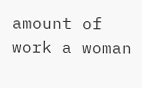amount of work a woman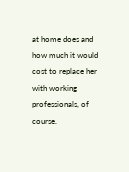at home does and how much it would cost to replace her with working professionals, of course.